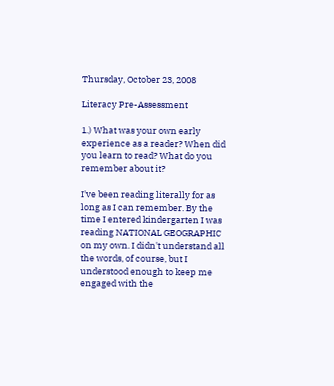Thursday, October 23, 2008

Literacy Pre-Assessment

1.) What was your own early experience as a reader? When did you learn to read? What do you remember about it?

I've been reading literally for as long as I can remember. By the time I entered kindergarten I was reading NATIONAL GEOGRAPHIC on my own. I didn't understand all the words, of course, but I understood enough to keep me engaged with the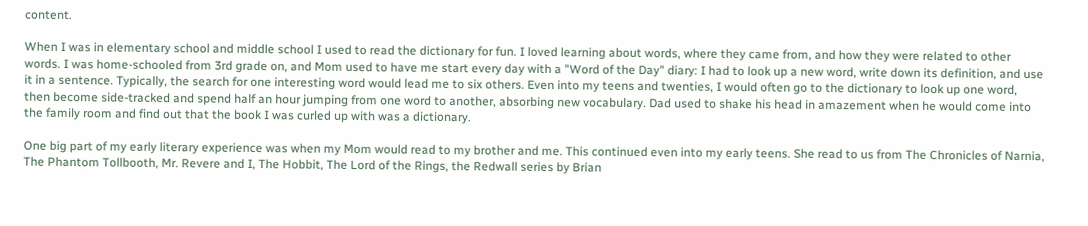content.

When I was in elementary school and middle school I used to read the dictionary for fun. I loved learning about words, where they came from, and how they were related to other words. I was home-schooled from 3rd grade on, and Mom used to have me start every day with a "Word of the Day" diary: I had to look up a new word, write down its definition, and use it in a sentence. Typically, the search for one interesting word would lead me to six others. Even into my teens and twenties, I would often go to the dictionary to look up one word, then become side-tracked and spend half an hour jumping from one word to another, absorbing new vocabulary. Dad used to shake his head in amazement when he would come into the family room and find out that the book I was curled up with was a dictionary.

One big part of my early literary experience was when my Mom would read to my brother and me. This continued even into my early teens. She read to us from The Chronicles of Narnia, The Phantom Tollbooth, Mr. Revere and I, The Hobbit, The Lord of the Rings, the Redwall series by Brian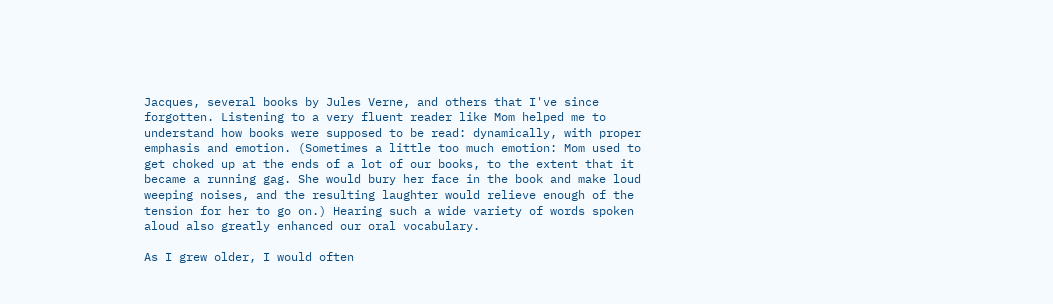Jacques, several books by Jules Verne, and others that I've since forgotten. Listening to a very fluent reader like Mom helped me to understand how books were supposed to be read: dynamically, with proper emphasis and emotion. (Sometimes a little too much emotion: Mom used to get choked up at the ends of a lot of our books, to the extent that it became a running gag. She would bury her face in the book and make loud weeping noises, and the resulting laughter would relieve enough of the tension for her to go on.) Hearing such a wide variety of words spoken aloud also greatly enhanced our oral vocabulary.

As I grew older, I would often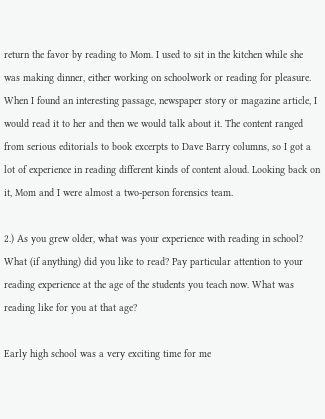return the favor by reading to Mom. I used to sit in the kitchen while she was making dinner, either working on schoolwork or reading for pleasure. When I found an interesting passage, newspaper story or magazine article, I would read it to her and then we would talk about it. The content ranged from serious editorials to book excerpts to Dave Barry columns, so I got a lot of experience in reading different kinds of content aloud. Looking back on it, Mom and I were almost a two-person forensics team.

2.) As you grew older, what was your experience with reading in school? What (if anything) did you like to read? Pay particular attention to your reading experience at the age of the students you teach now. What was reading like for you at that age?

Early high school was a very exciting time for me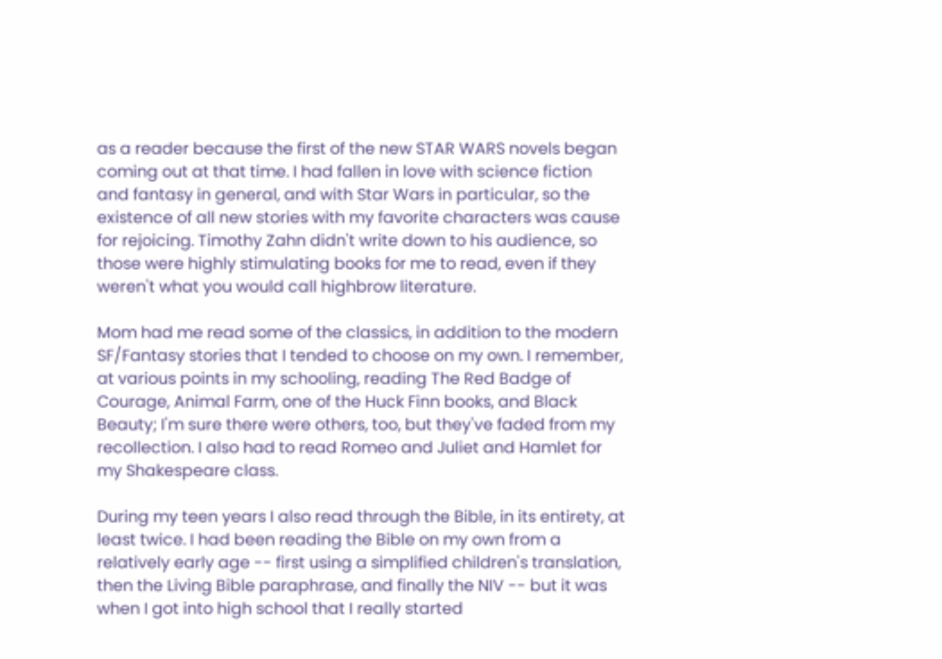as a reader because the first of the new STAR WARS novels began coming out at that time. I had fallen in love with science fiction and fantasy in general, and with Star Wars in particular, so the existence of all new stories with my favorite characters was cause for rejoicing. Timothy Zahn didn't write down to his audience, so those were highly stimulating books for me to read, even if they weren't what you would call highbrow literature.

Mom had me read some of the classics, in addition to the modern SF/Fantasy stories that I tended to choose on my own. I remember, at various points in my schooling, reading The Red Badge of Courage, Animal Farm, one of the Huck Finn books, and Black Beauty; I'm sure there were others, too, but they've faded from my recollection. I also had to read Romeo and Juliet and Hamlet for my Shakespeare class.

During my teen years I also read through the Bible, in its entirety, at least twice. I had been reading the Bible on my own from a relatively early age -- first using a simplified children's translation, then the Living Bible paraphrase, and finally the NIV -- but it was when I got into high school that I really started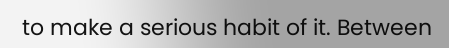to make a serious habit of it. Between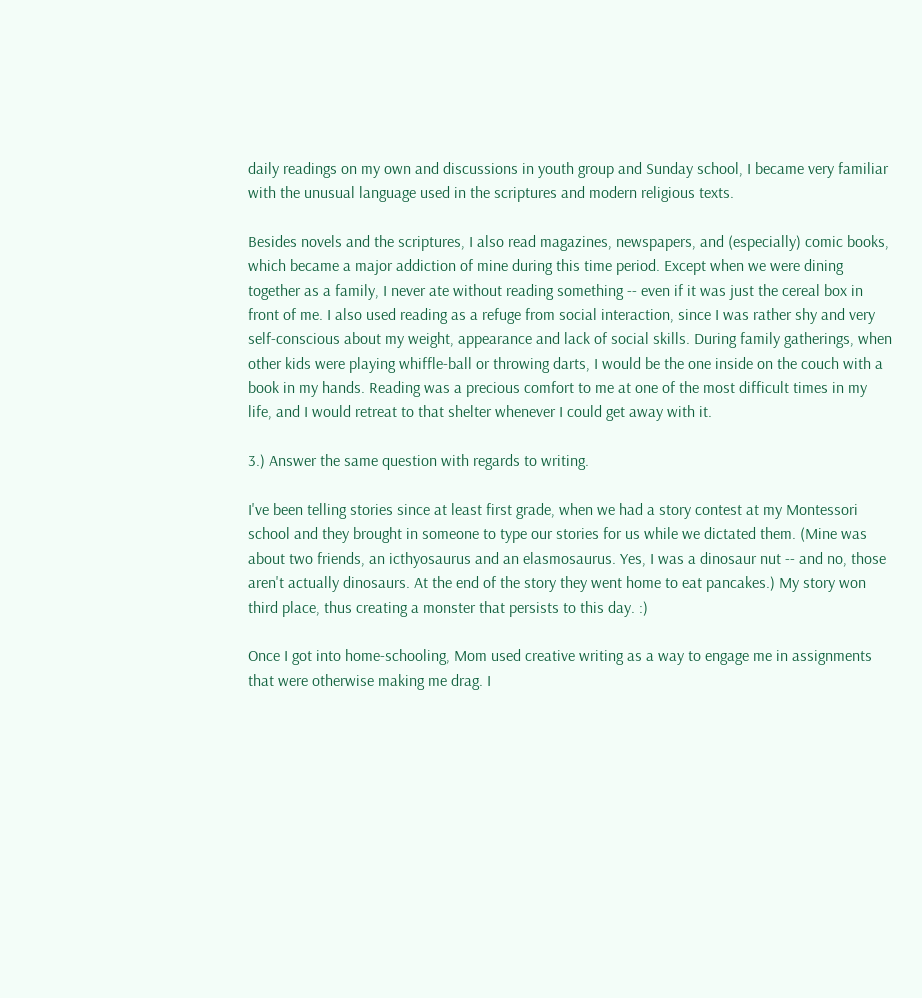daily readings on my own and discussions in youth group and Sunday school, I became very familiar with the unusual language used in the scriptures and modern religious texts.

Besides novels and the scriptures, I also read magazines, newspapers, and (especially) comic books, which became a major addiction of mine during this time period. Except when we were dining together as a family, I never ate without reading something -- even if it was just the cereal box in front of me. I also used reading as a refuge from social interaction, since I was rather shy and very self-conscious about my weight, appearance and lack of social skills. During family gatherings, when other kids were playing whiffle-ball or throwing darts, I would be the one inside on the couch with a book in my hands. Reading was a precious comfort to me at one of the most difficult times in my life, and I would retreat to that shelter whenever I could get away with it.

3.) Answer the same question with regards to writing.

I've been telling stories since at least first grade, when we had a story contest at my Montessori school and they brought in someone to type our stories for us while we dictated them. (Mine was about two friends, an icthyosaurus and an elasmosaurus. Yes, I was a dinosaur nut -- and no, those aren't actually dinosaurs. At the end of the story they went home to eat pancakes.) My story won third place, thus creating a monster that persists to this day. :)

Once I got into home-schooling, Mom used creative writing as a way to engage me in assignments that were otherwise making me drag. I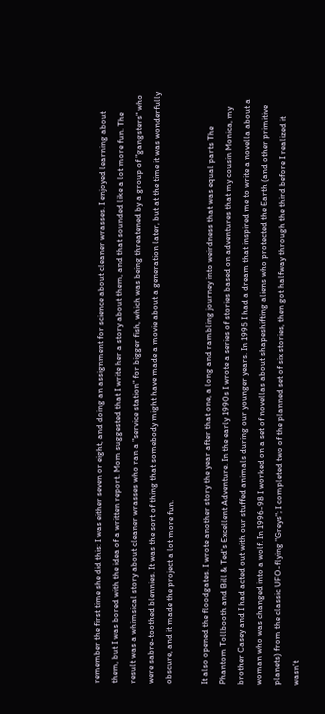remember the first time she did this: I was either seven or eight, and doing an assignment for science about cleaner wrasses. I enjoyed learning about them, but I was bored with the idea of a written report. Mom suggested that I write her a story about them, and that sounded like a lot more fun. The result was a whimsical story about cleaner wrasses who ran a "service station" for bigger fish, which was being threatened by a group of "gangsters" who were sabre-toothed blennies. It was the sort of thing that somebody might have made a movie about a generation later, but at the time it was wonderfully obscure, and it made the project a lot more fun.

It also opened the floodgates. I wrote another story the year after that one, a long and rambling journey into weirdness that was equal parts The Phantom Tollbooth and Bill & Ted's Excellent Adventure. In the early 1990s I wrote a series of stories based on adventures that my cousin Monica, my brother Casey and I had acted out with our stuffed animals during our younger years. In 1995 I had a dream that inspired me to write a novella about a woman who was changed into a wolf. In 1996-98 I worked on a set of novellas about shapeshifting aliens who protected the Earth (and other primitive planets) from the classic UFO-flying "Greys"; I completed two of the planned set of six stories, then got halfway through the third before I realized it wasn't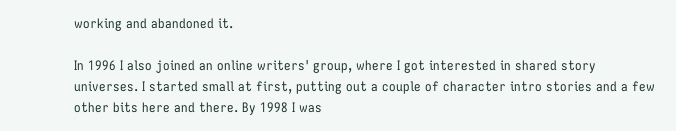working and abandoned it.

In 1996 I also joined an online writers' group, where I got interested in shared story universes. I started small at first, putting out a couple of character intro stories and a few other bits here and there. By 1998 I was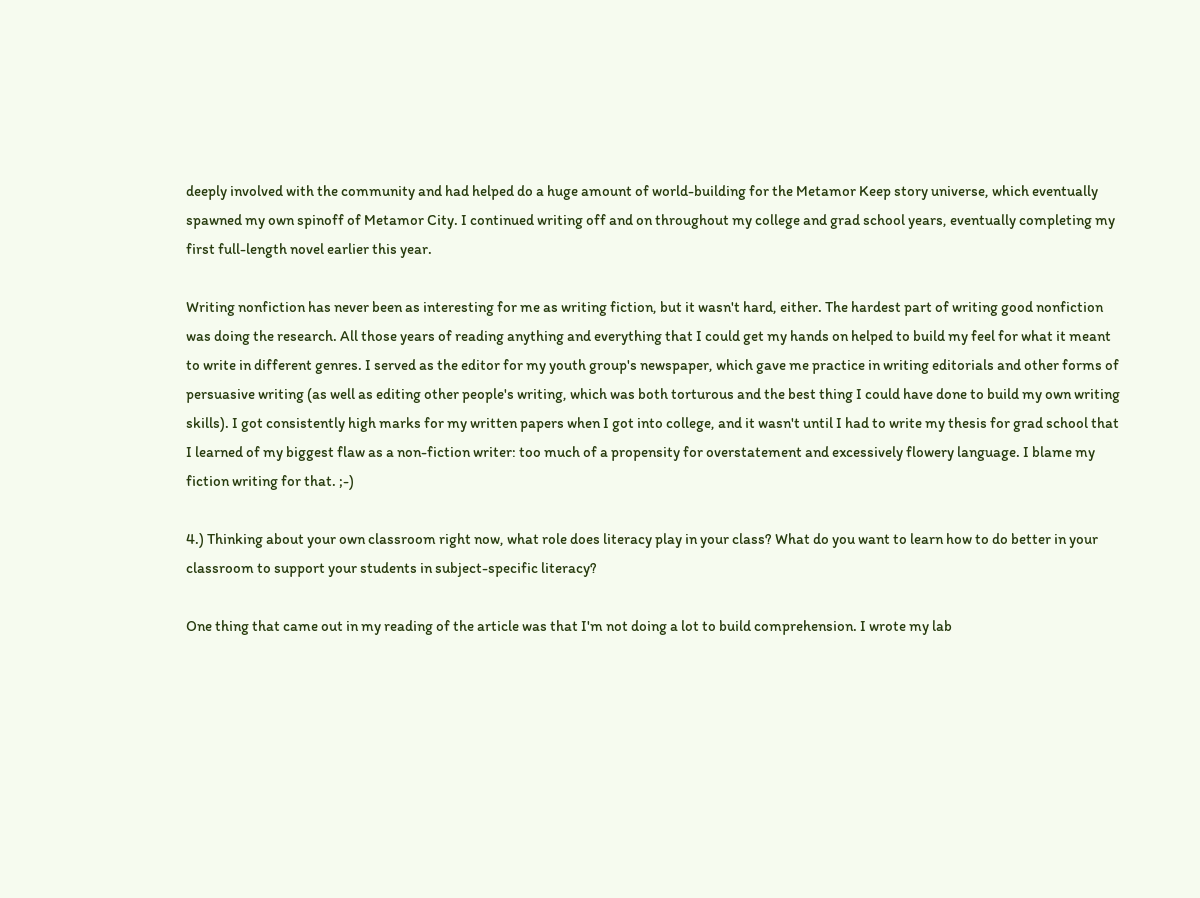deeply involved with the community and had helped do a huge amount of world-building for the Metamor Keep story universe, which eventually spawned my own spinoff of Metamor City. I continued writing off and on throughout my college and grad school years, eventually completing my first full-length novel earlier this year.

Writing nonfiction has never been as interesting for me as writing fiction, but it wasn't hard, either. The hardest part of writing good nonfiction was doing the research. All those years of reading anything and everything that I could get my hands on helped to build my feel for what it meant to write in different genres. I served as the editor for my youth group's newspaper, which gave me practice in writing editorials and other forms of persuasive writing (as well as editing other people's writing, which was both torturous and the best thing I could have done to build my own writing skills). I got consistently high marks for my written papers when I got into college, and it wasn't until I had to write my thesis for grad school that I learned of my biggest flaw as a non-fiction writer: too much of a propensity for overstatement and excessively flowery language. I blame my fiction writing for that. ;-)

4.) Thinking about your own classroom right now, what role does literacy play in your class? What do you want to learn how to do better in your classroom to support your students in subject-specific literacy?

One thing that came out in my reading of the article was that I'm not doing a lot to build comprehension. I wrote my lab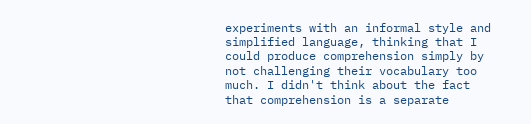experiments with an informal style and simplified language, thinking that I could produce comprehension simply by not challenging their vocabulary too much. I didn't think about the fact that comprehension is a separate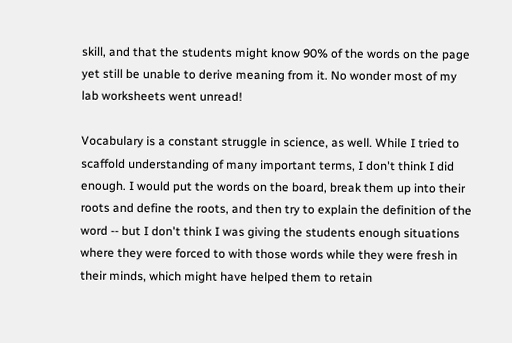skill, and that the students might know 90% of the words on the page yet still be unable to derive meaning from it. No wonder most of my lab worksheets went unread!

Vocabulary is a constant struggle in science, as well. While I tried to scaffold understanding of many important terms, I don't think I did enough. I would put the words on the board, break them up into their roots and define the roots, and then try to explain the definition of the word -- but I don't think I was giving the students enough situations where they were forced to with those words while they were fresh in their minds, which might have helped them to retain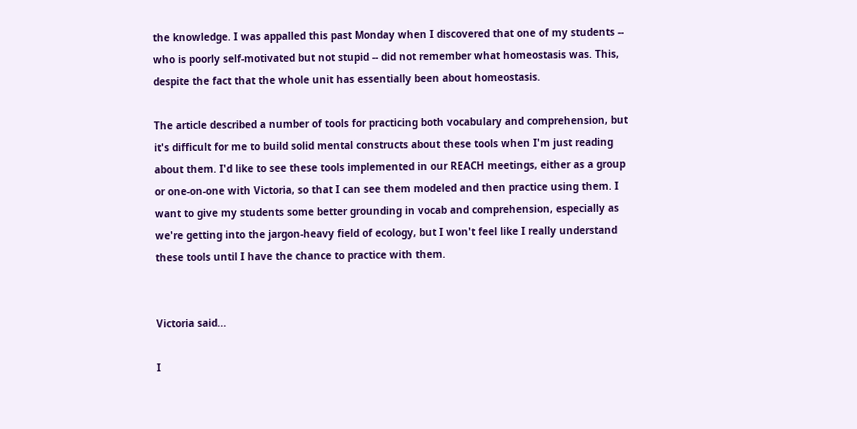the knowledge. I was appalled this past Monday when I discovered that one of my students -- who is poorly self-motivated but not stupid -- did not remember what homeostasis was. This, despite the fact that the whole unit has essentially been about homeostasis.

The article described a number of tools for practicing both vocabulary and comprehension, but it's difficult for me to build solid mental constructs about these tools when I'm just reading about them. I'd like to see these tools implemented in our REACH meetings, either as a group or one-on-one with Victoria, so that I can see them modeled and then practice using them. I want to give my students some better grounding in vocab and comprehension, especially as we're getting into the jargon-heavy field of ecology, but I won't feel like I really understand these tools until I have the chance to practice with them.


Victoria said...

I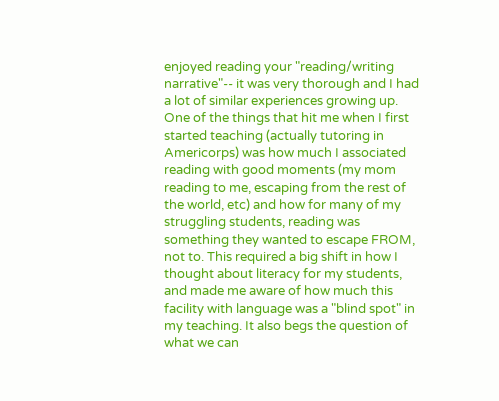enjoyed reading your "reading/writing narrative"-- it was very thorough and I had a lot of similar experiences growing up. One of the things that hit me when I first started teaching (actually tutoring in Americorps) was how much I associated reading with good moments (my mom reading to me, escaping from the rest of the world, etc) and how for many of my struggling students, reading was something they wanted to escape FROM, not to. This required a big shift in how I thought about literacy for my students, and made me aware of how much this facility with language was a "blind spot" in my teaching. It also begs the question of what we can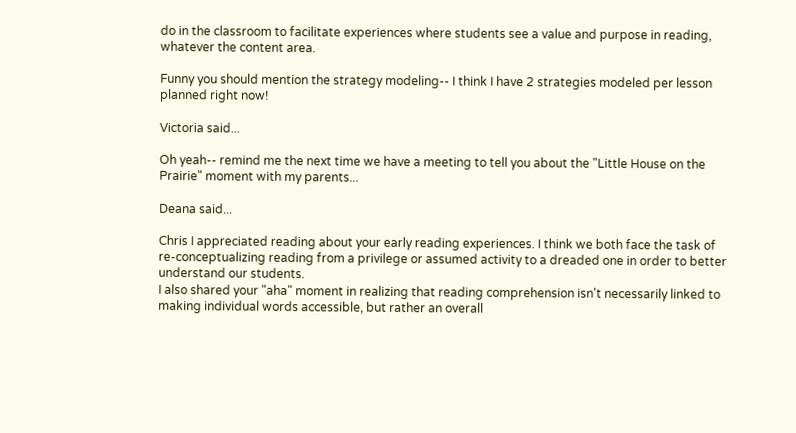do in the classroom to facilitate experiences where students see a value and purpose in reading, whatever the content area.

Funny you should mention the strategy modeling-- I think I have 2 strategies modeled per lesson planned right now!

Victoria said...

Oh yeah-- remind me the next time we have a meeting to tell you about the "Little House on the Prairie" moment with my parents...

Deana said...

Chris I appreciated reading about your early reading experiences. I think we both face the task of re-conceptualizing reading from a privilege or assumed activity to a dreaded one in order to better understand our students.
I also shared your "aha" moment in realizing that reading comprehension isn't necessarily linked to making individual words accessible, but rather an overall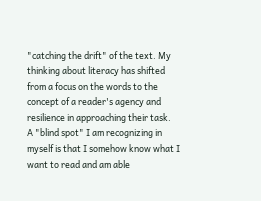"catching the drift" of the text. My thinking about literacy has shifted from a focus on the words to the concept of a reader's agency and resilience in approaching their task.
A "blind spot" I am recognizing in myself is that I somehow know what I want to read and am able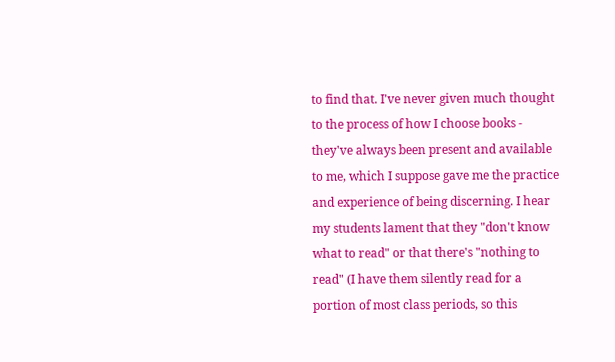to find that. I've never given much thought to the process of how I choose books - they've always been present and available to me, which I suppose gave me the practice and experience of being discerning. I hear my students lament that they "don't know what to read" or that there's "nothing to read" (I have them silently read for a portion of most class periods, so this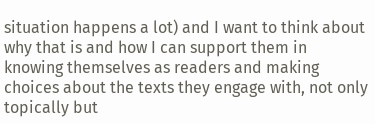situation happens a lot) and I want to think about why that is and how I can support them in knowing themselves as readers and making choices about the texts they engage with, not only topically but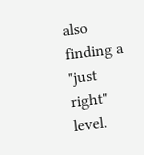also finding a "just right" level.